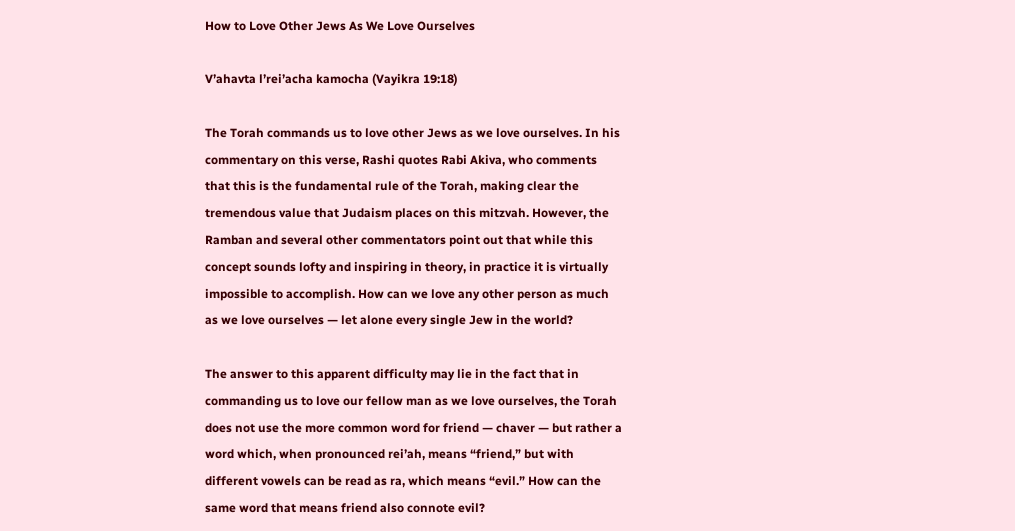How to Love Other Jews As We Love Ourselves

V’ahavta l’rei’acha kamocha (Vayikra 19:18)

The Torah commands us to love other Jews as we love ourselves. In his commentary on this verse, Rashi quotes Rabi Akiva, who comments that this is the fundamental rule of the Torah, making clear the tremendous value that Judaism places on this mitzvah. However, the Ramban and several other commentators point out that while this concept sounds lofty and inspiring in theory, in practice it is virtually impossible to accomplish. How can we love any other person as much as we love ourselves — let alone every single Jew in the world?

The answer to this apparent difficulty may lie in the fact that in commanding us to love our fellow man as we love ourselves, the Torah does not use the more common word for friend — chaver — but rather a word which, when pronounced rei’ah, means “friend,” but with different vowels can be read as ra, which means “evil.” How can the same word that means friend also connote evil?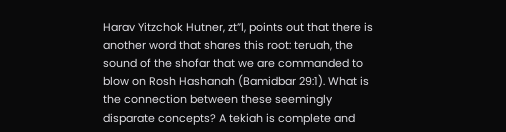Harav Yitzchok Hutner, zt”l, points out that there is another word that shares this root: teruah, the sound of the shofar that we are commanded to blow on Rosh Hashanah (Bamidbar 29:1). What is the connection between these seemingly disparate concepts? A tekiah is complete and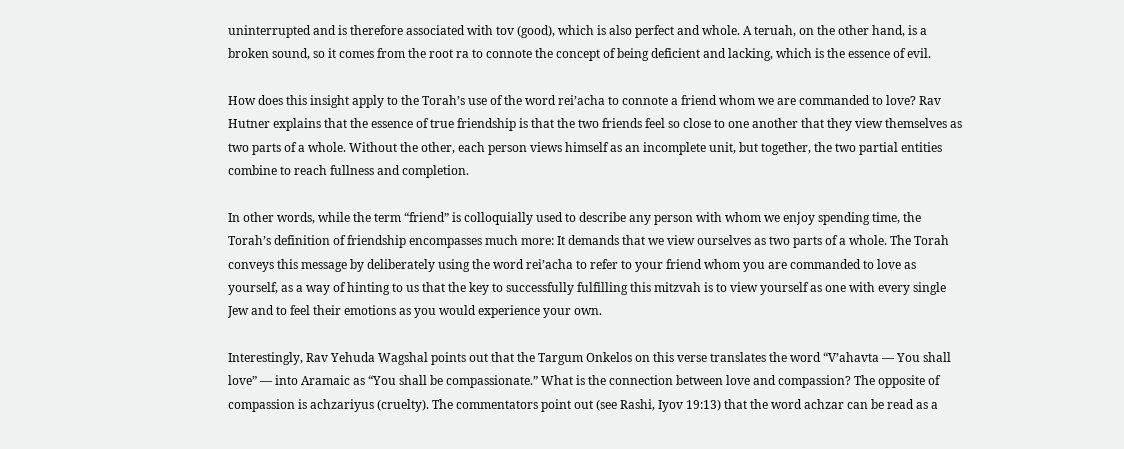uninterrupted and is therefore associated with tov (good), which is also perfect and whole. A teruah, on the other hand, is a broken sound, so it comes from the root ra to connote the concept of being deficient and lacking, which is the essence of evil.

How does this insight apply to the Torah’s use of the word rei’acha to connote a friend whom we are commanded to love? Rav Hutner explains that the essence of true friendship is that the two friends feel so close to one another that they view themselves as two parts of a whole. Without the other, each person views himself as an incomplete unit, but together, the two partial entities combine to reach fullness and completion.

In other words, while the term “friend” is colloquially used to describe any person with whom we enjoy spending time, the Torah’s definition of friendship encompasses much more: It demands that we view ourselves as two parts of a whole. The Torah conveys this message by deliberately using the word rei’acha to refer to your friend whom you are commanded to love as yourself, as a way of hinting to us that the key to successfully fulfilling this mitzvah is to view yourself as one with every single Jew and to feel their emotions as you would experience your own.

Interestingly, Rav Yehuda Wagshal points out that the Targum Onkelos on this verse translates the word “V’ahavta — You shall love” — into Aramaic as “You shall be compassionate.” What is the connection between love and compassion? The opposite of compassion is achzariyus (cruelty). The commentators point out (see Rashi, Iyov 19:13) that the word achzar can be read as a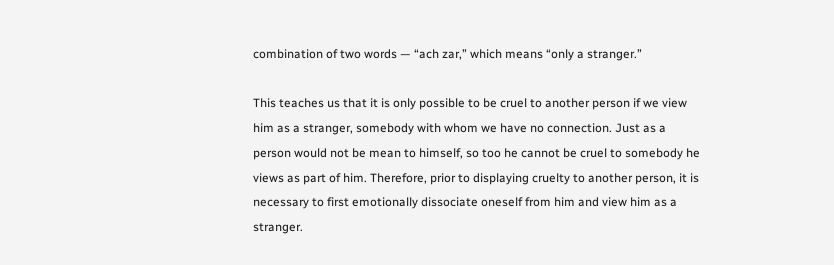combination of two words — “ach zar,” which means “only a stranger.”

This teaches us that it is only possible to be cruel to another person if we view him as a stranger, somebody with whom we have no connection. Just as a person would not be mean to himself, so too he cannot be cruel to somebody he views as part of him. Therefore, prior to displaying cruelty to another person, it is necessary to first emotionally dissociate oneself from him and view him as a stranger.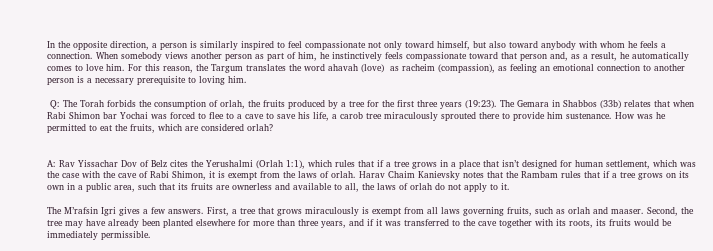In the opposite direction, a person is similarly inspired to feel compassionate not only toward himself, but also toward anybody with whom he feels a connection. When somebody views another person as part of him, he instinctively feels compassionate toward that person and, as a result, he automatically comes to love him. For this reason, the Targum translates the word ahavah (love)  as racheim (compassion), as feeling an emotional connection to another person is a necessary prerequisite to loving him.

 Q: The Torah forbids the consumption of orlah, the fruits produced by a tree for the first three years (19:23). The Gemara in Shabbos (33b) relates that when Rabi Shimon bar Yochai was forced to flee to a cave to save his life, a carob tree miraculously sprouted there to provide him sustenance. How was he permitted to eat the fruits, which are considered orlah?


A: Rav Yissachar Dov of Belz cites the Yerushalmi (Orlah 1:1), which rules that if a tree grows in a place that isn’t designed for human settlement, which was the case with the cave of Rabi Shimon, it is exempt from the laws of orlah. Harav Chaim Kanievsky notes that the Rambam rules that if a tree grows on its own in a public area, such that its fruits are ownerless and available to all, the laws of orlah do not apply to it.

The M’rafsin Igri gives a few answers. First, a tree that grows miraculously is exempt from all laws governing fruits, such as orlah and maaser. Second, the tree may have already been planted elsewhere for more than three years, and if it was transferred to the cave together with its roots, its fruits would be immediately permissible.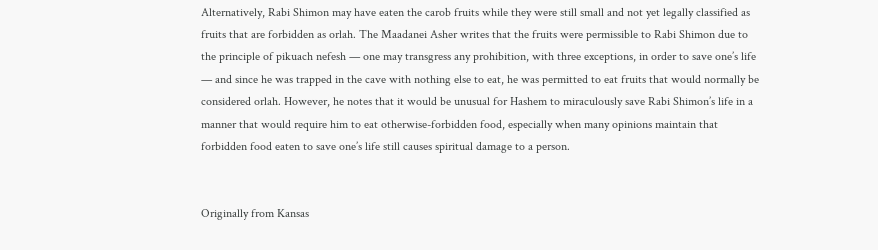Alternatively, Rabi Shimon may have eaten the carob fruits while they were still small and not yet legally classified as fruits that are forbidden as orlah. The Maadanei Asher writes that the fruits were permissible to Rabi Shimon due to the principle of pikuach nefesh — one may transgress any prohibition, with three exceptions, in order to save one’s life — and since he was trapped in the cave with nothing else to eat, he was permitted to eat fruits that would normally be considered orlah. However, he notes that it would be unusual for Hashem to miraculously save Rabi Shimon’s life in a manner that would require him to eat otherwise-forbidden food, especially when many opinions maintain that forbidden food eaten to save one’s life still causes spiritual damage to a person.


Originally from Kansas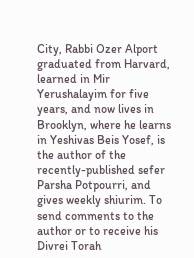City, Rabbi Ozer Alport graduated from Harvard, learned in Mir Yerushalayim for five years, and now lives in Brooklyn, where he learns in Yeshivas Beis Yosef, is the author of the recently-published sefer Parsha Potpourri, and gives weekly shiurim. To send comments to the author or to receive his Divrei Torah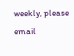weekly, please email